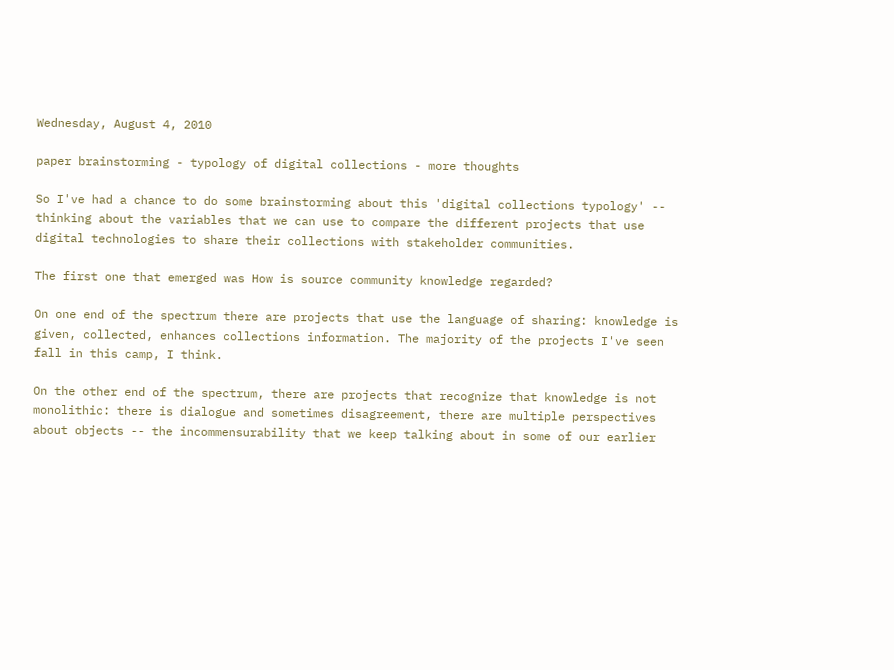Wednesday, August 4, 2010

paper brainstorming - typology of digital collections - more thoughts

So I've had a chance to do some brainstorming about this 'digital collections typology' -- thinking about the variables that we can use to compare the different projects that use digital technologies to share their collections with stakeholder communities.

The first one that emerged was How is source community knowledge regarded?

On one end of the spectrum there are projects that use the language of sharing: knowledge is given, collected, enhances collections information. The majority of the projects I've seen fall in this camp, I think.

On the other end of the spectrum, there are projects that recognize that knowledge is not monolithic: there is dialogue and sometimes disagreement, there are multiple perspectives about objects -- the incommensurability that we keep talking about in some of our earlier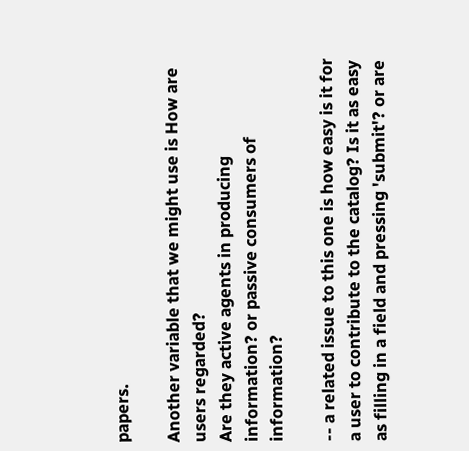papers.

Another variable that we might use is How are users regarded?
Are they active agents in producing information? or passive consumers of information?

-- a related issue to this one is how easy is it for a user to contribute to the catalog? Is it as easy as filling in a field and pressing 'submit'? or are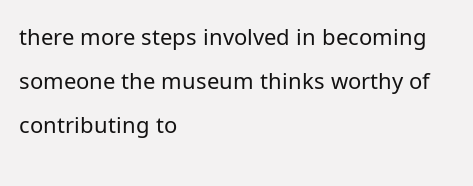there more steps involved in becoming someone the museum thinks worthy of contributing to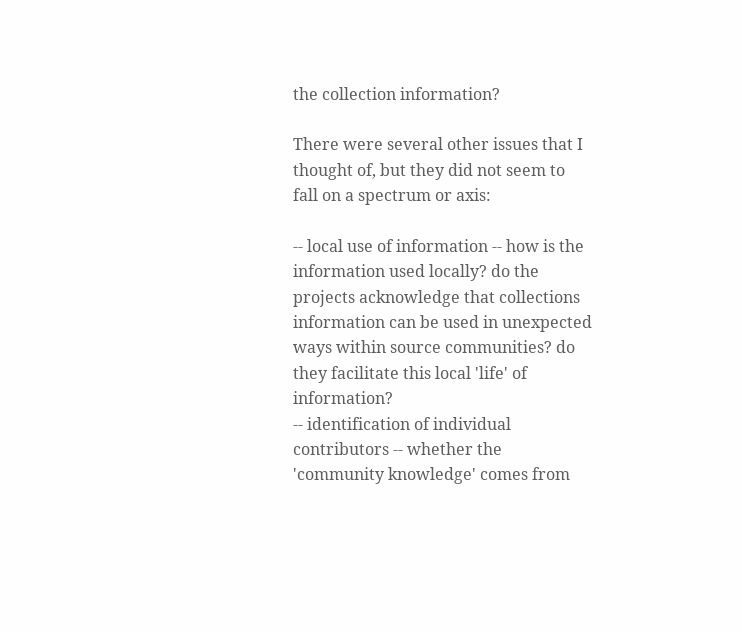the collection information?

There were several other issues that I thought of, but they did not seem to fall on a spectrum or axis:

-- local use of information -- how is the information used locally? do the projects acknowledge that collections information can be used in unexpected ways within source communities? do they facilitate this local 'life' of information?
-- identification of individual contributors -- whether the 'community knowledge' comes from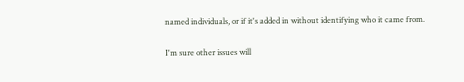named individuals, or if it's added in without identifying who it came from.

I'm sure other issues will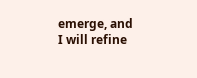emerge, and I will refine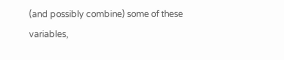(and possibly combine) some of these variables,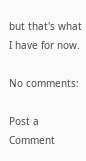but that's what I have for now.

No comments:

Post a Comment